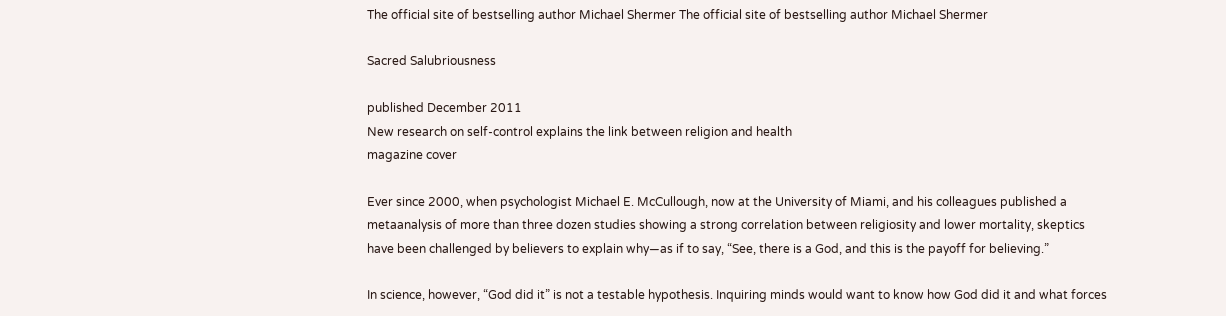The official site of bestselling author Michael Shermer The official site of bestselling author Michael Shermer

Sacred Salubriousness

published December 2011
New research on self-control explains the link between religion and health
magazine cover

Ever since 2000, when psychologist Michael E. McCullough, now at the University of Miami, and his colleagues published a metaanalysis of more than three dozen studies showing a strong correlation between religiosity and lower mortality, skeptics have been challenged by believers to explain why—as if to say, “See, there is a God, and this is the payoff for believing.”

In science, however, “God did it” is not a testable hypothesis. Inquiring minds would want to know how God did it and what forces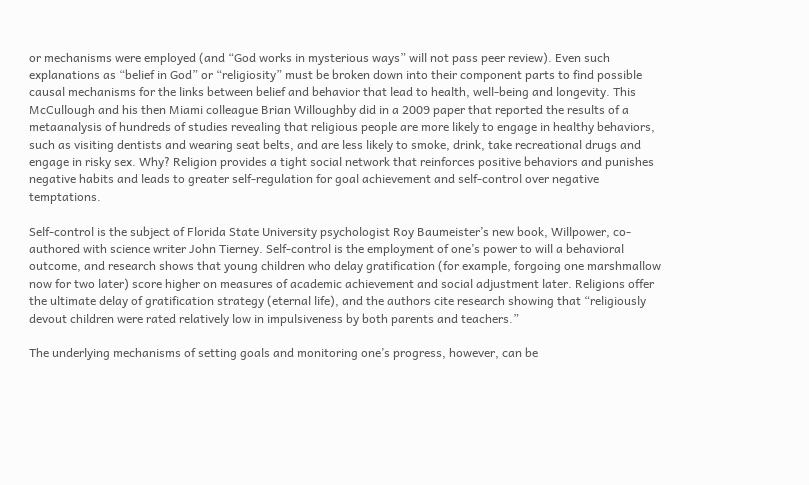or mechanisms were employed (and “God works in mysterious ways” will not pass peer review). Even such explanations as “belief in God” or “religiosity” must be broken down into their component parts to find possible causal mechanisms for the links between belief and behavior that lead to health, well-being and longevity. This McCullough and his then Miami colleague Brian Willoughby did in a 2009 paper that reported the results of a metaanalysis of hundreds of studies revealing that religious people are more likely to engage in healthy behaviors, such as visiting dentists and wearing seat belts, and are less likely to smoke, drink, take recreational drugs and engage in risky sex. Why? Religion provides a tight social network that reinforces positive behaviors and punishes negative habits and leads to greater self-regulation for goal achievement and self-control over negative temptations.

Self-control is the subject of Florida State University psychologist Roy Baumeister’s new book, Willpower, co-authored with science writer John Tierney. Self-control is the employment of one’s power to will a behavioral outcome, and research shows that young children who delay gratification (for example, forgoing one marshmallow now for two later) score higher on measures of academic achievement and social adjustment later. Religions offer the ultimate delay of gratification strategy (eternal life), and the authors cite research showing that “religiously devout children were rated relatively low in impulsiveness by both parents and teachers.”

The underlying mechanisms of setting goals and monitoring one’s progress, however, can be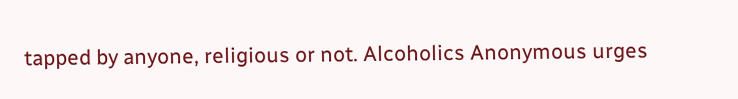tapped by anyone, religious or not. Alcoholics Anonymous urges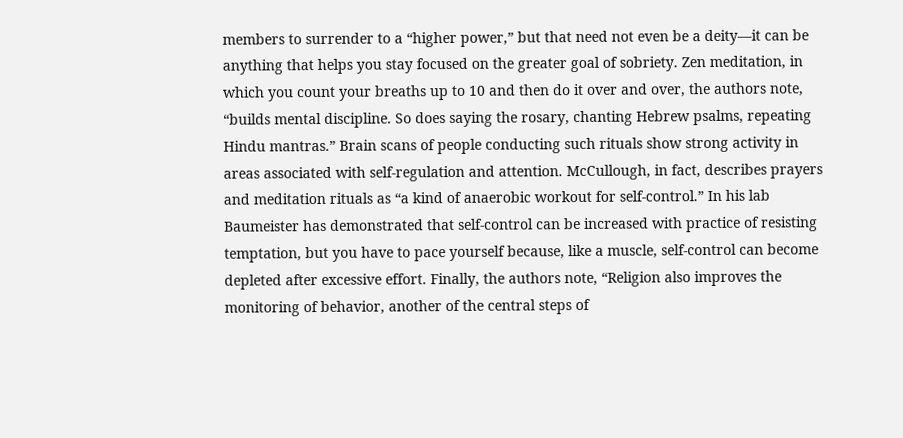members to surrender to a “higher power,” but that need not even be a deity—it can be anything that helps you stay focused on the greater goal of sobriety. Zen meditation, in which you count your breaths up to 10 and then do it over and over, the authors note, “builds mental discipline. So does saying the rosary, chanting Hebrew psalms, repeating Hindu mantras.” Brain scans of people conducting such rituals show strong activity in areas associated with self-regulation and attention. McCullough, in fact, describes prayers and meditation rituals as “a kind of anaerobic workout for self-control.” In his lab Baumeister has demonstrated that self-control can be increased with practice of resisting temptation, but you have to pace yourself because, like a muscle, self-control can become depleted after excessive effort. Finally, the authors note, “Religion also improves the monitoring of behavior, another of the central steps of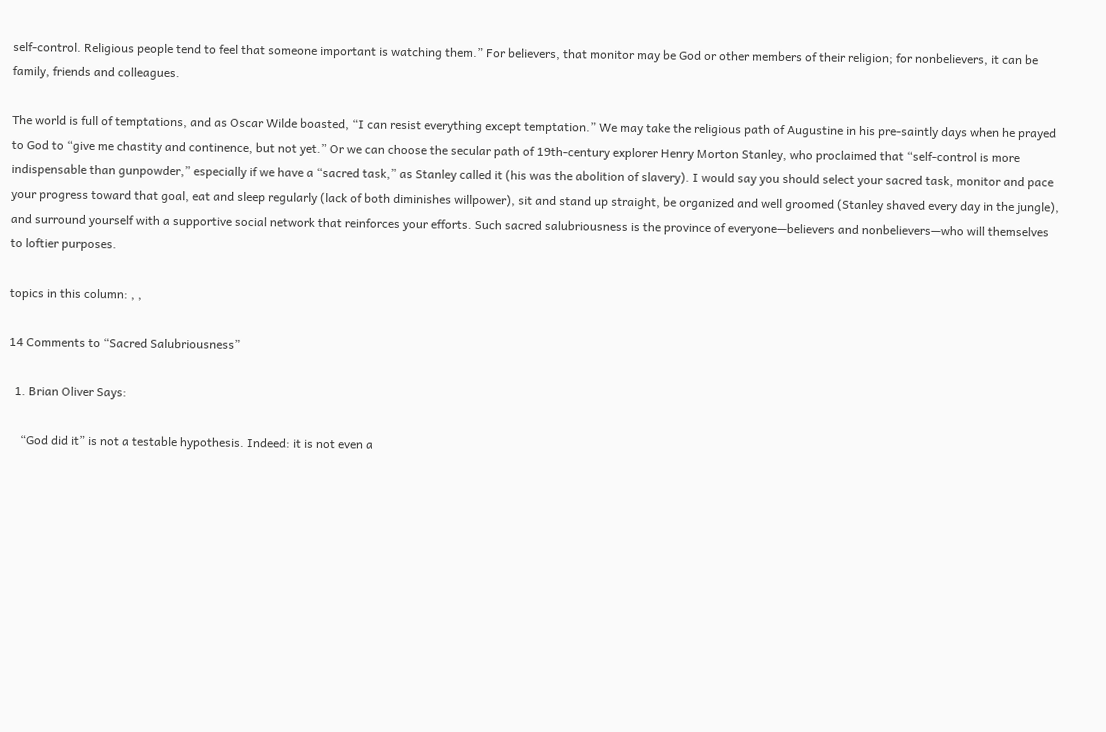self-control. Religious people tend to feel that someone important is watching them.” For believers, that monitor may be God or other members of their religion; for nonbelievers, it can be family, friends and colleagues.

The world is full of temptations, and as Oscar Wilde boasted, “I can resist everything except temptation.” We may take the religious path of Augustine in his pre-saintly days when he prayed to God to “give me chastity and continence, but not yet.” Or we can choose the secular path of 19th-century explorer Henry Morton Stanley, who proclaimed that “self-control is more indispensable than gunpowder,” especially if we have a “sacred task,” as Stanley called it (his was the abolition of slavery). I would say you should select your sacred task, monitor and pace your progress toward that goal, eat and sleep regularly (lack of both diminishes willpower), sit and stand up straight, be organized and well groomed (Stanley shaved every day in the jungle), and surround yourself with a supportive social network that reinforces your efforts. Such sacred salubriousness is the province of everyone—believers and nonbelievers—who will themselves to loftier purposes.

topics in this column: , ,

14 Comments to “Sacred Salubriousness”

  1. Brian Oliver Says:

    “God did it” is not a testable hypothesis. Indeed: it is not even a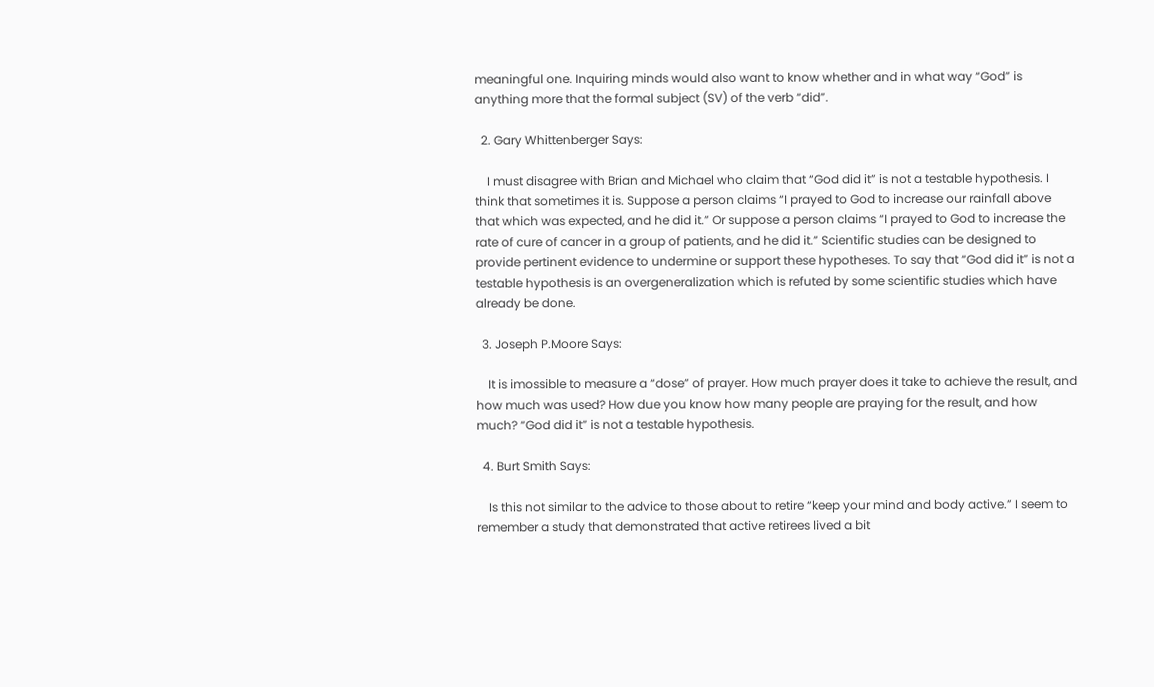meaningful one. Inquiring minds would also want to know whether and in what way “God” is anything more that the formal subject (SV) of the verb “did”.

  2. Gary Whittenberger Says:

    I must disagree with Brian and Michael who claim that “God did it” is not a testable hypothesis. I think that sometimes it is. Suppose a person claims “I prayed to God to increase our rainfall above that which was expected, and he did it.” Or suppose a person claims “I prayed to God to increase the rate of cure of cancer in a group of patients, and he did it.” Scientific studies can be designed to provide pertinent evidence to undermine or support these hypotheses. To say that “God did it” is not a testable hypothesis is an overgeneralization which is refuted by some scientific studies which have already be done.

  3. Joseph P.Moore Says:

    It is imossible to measure a “dose” of prayer. How much prayer does it take to achieve the result, and how much was used? How due you know how many people are praying for the result, and how much? “God did it” is not a testable hypothesis.

  4. Burt Smith Says:

    Is this not similar to the advice to those about to retire “keep your mind and body active.” I seem to remember a study that demonstrated that active retirees lived a bit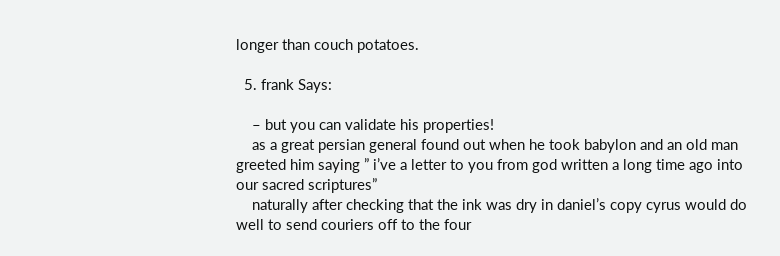longer than couch potatoes.

  5. frank Says:

    – but you can validate his properties!
    as a great persian general found out when he took babylon and an old man greeted him saying ” i’ve a letter to you from god written a long time ago into our sacred scriptures”
    naturally after checking that the ink was dry in daniel’s copy cyrus would do well to send couriers off to the four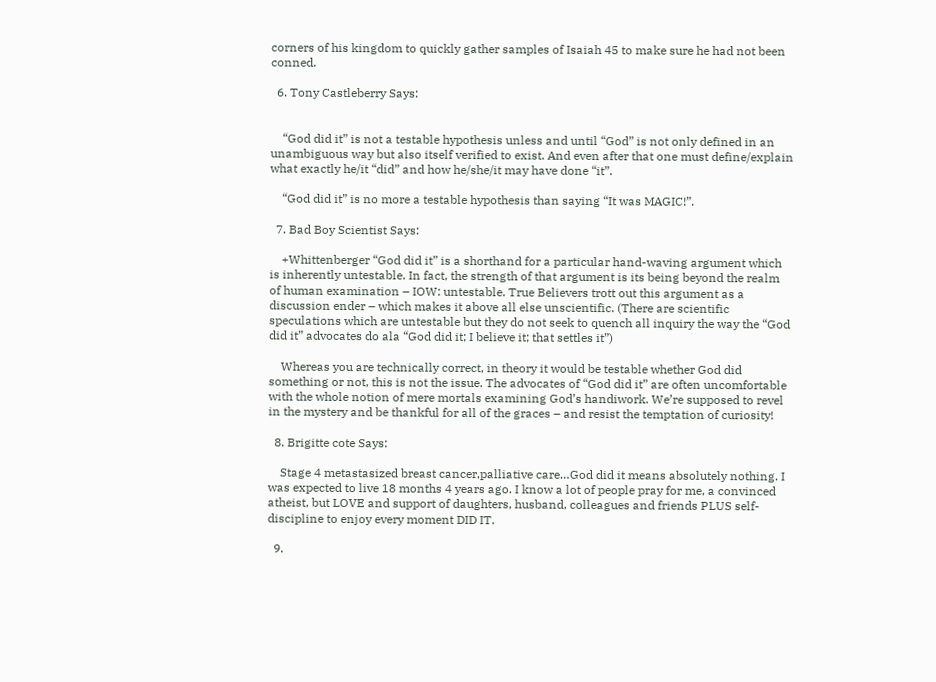corners of his kingdom to quickly gather samples of Isaiah 45 to make sure he had not been conned.

  6. Tony Castleberry Says:


    “God did it” is not a testable hypothesis unless and until “God” is not only defined in an unambiguous way but also itself verified to exist. And even after that one must define/explain what exactly he/it “did” and how he/she/it may have done “it”.

    “God did it” is no more a testable hypothesis than saying “It was MAGIC!”.

  7. Bad Boy Scientist Says:

    +Whittenberger “God did it” is a shorthand for a particular hand-waving argument which is inherently untestable. In fact, the strength of that argument is its being beyond the realm of human examination – IOW: untestable. True Believers trott out this argument as a discussion ender – which makes it above all else unscientific. (There are scientific speculations which are untestable but they do not seek to quench all inquiry the way the “God did it” advocates do ala “God did it; I believe it; that settles it”)

    Whereas you are technically correct, in theory it would be testable whether God did something or not, this is not the issue. The advocates of “God did it” are often uncomfortable with the whole notion of mere mortals examining God’s handiwork. We’re supposed to revel in the mystery and be thankful for all of the graces – and resist the temptation of curiosity!

  8. Brigitte cote Says:

    Stage 4 metastasized breast cancer,palliative care…God did it means absolutely nothing. I was expected to live 18 months 4 years ago. I know a lot of people pray for me, a convinced atheist, but LOVE and support of daughters, husband, colleagues and friends PLUS self-discipline to enjoy every moment DID IT.

  9.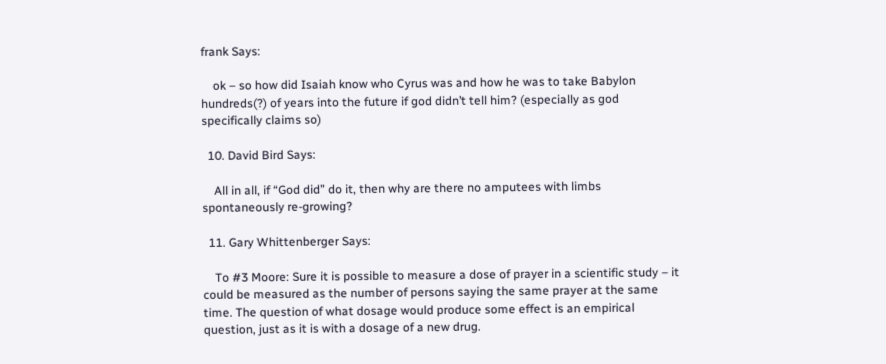frank Says:

    ok – so how did Isaiah know who Cyrus was and how he was to take Babylon hundreds(?) of years into the future if god didn’t tell him? (especially as god specifically claims so)

  10. David Bird Says:

    All in all, if “God did” do it, then why are there no amputees with limbs spontaneously re-growing?

  11. Gary Whittenberger Says:

    To #3 Moore: Sure it is possible to measure a dose of prayer in a scientific study – it could be measured as the number of persons saying the same prayer at the same time. The question of what dosage would produce some effect is an empirical question, just as it is with a dosage of a new drug.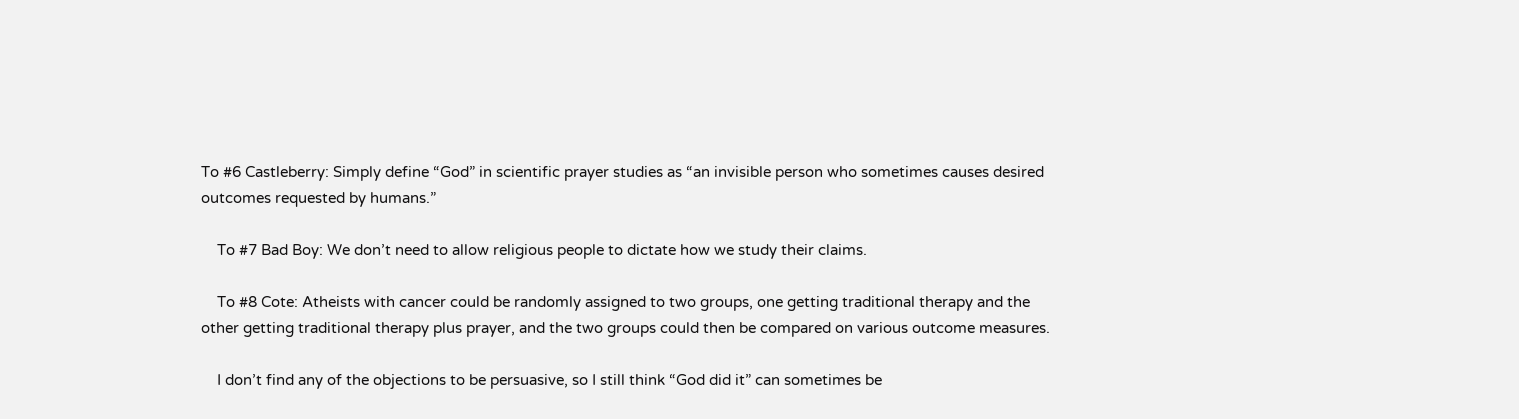To #6 Castleberry: Simply define “God” in scientific prayer studies as “an invisible person who sometimes causes desired outcomes requested by humans.”

    To #7 Bad Boy: We don’t need to allow religious people to dictate how we study their claims.

    To #8 Cote: Atheists with cancer could be randomly assigned to two groups, one getting traditional therapy and the other getting traditional therapy plus prayer, and the two groups could then be compared on various outcome measures.

    I don’t find any of the objections to be persuasive, so I still think “God did it” can sometimes be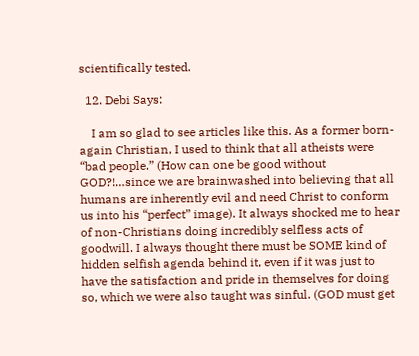scientifically tested.

  12. Debi Says:

    I am so glad to see articles like this. As a former born-again Christian, I used to think that all atheists were “bad people.” (How can one be good without GOD?!…since we are brainwashed into believing that all humans are inherently evil and need Christ to conform us into his “perfect” image). It always shocked me to hear of non-Christians doing incredibly selfless acts of goodwill. I always thought there must be SOME kind of hidden selfish agenda behind it, even if it was just to have the satisfaction and pride in themselves for doing so, which we were also taught was sinful. (GOD must get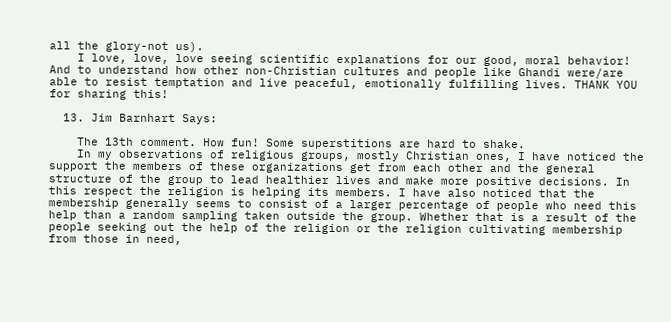all the glory-not us).
    I love, love, love seeing scientific explanations for our good, moral behavior! And to understand how other non-Christian cultures and people like Ghandi were/are able to resist temptation and live peaceful, emotionally fulfilling lives. THANK YOU for sharing this!

  13. Jim Barnhart Says:

    The 13th comment. How fun! Some superstitions are hard to shake.
    In my observations of religious groups, mostly Christian ones, I have noticed the support the members of these organizations get from each other and the general structure of the group to lead healthier lives and make more positive decisions. In this respect the religion is helping its members. I have also noticed that the membership generally seems to consist of a larger percentage of people who need this help than a random sampling taken outside the group. Whether that is a result of the people seeking out the help of the religion or the religion cultivating membership from those in need,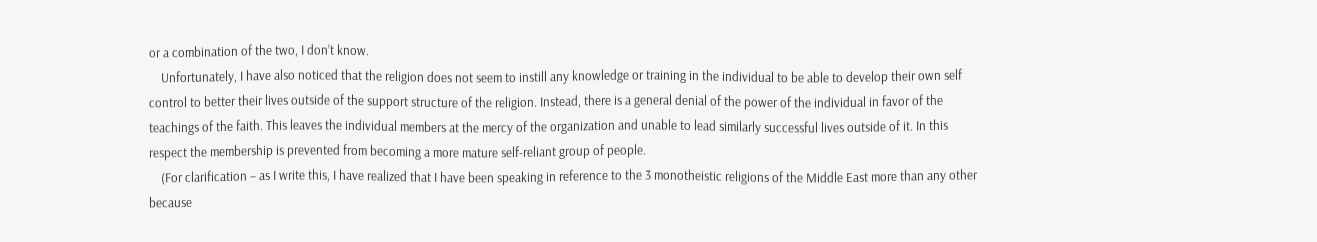or a combination of the two, I don’t know.
    Unfortunately, I have also noticed that the religion does not seem to instill any knowledge or training in the individual to be able to develop their own self control to better their lives outside of the support structure of the religion. Instead, there is a general denial of the power of the individual in favor of the teachings of the faith. This leaves the individual members at the mercy of the organization and unable to lead similarly successful lives outside of it. In this respect the membership is prevented from becoming a more mature self-reliant group of people.
    (For clarification – as I write this, I have realized that I have been speaking in reference to the 3 monotheistic religions of the Middle East more than any other because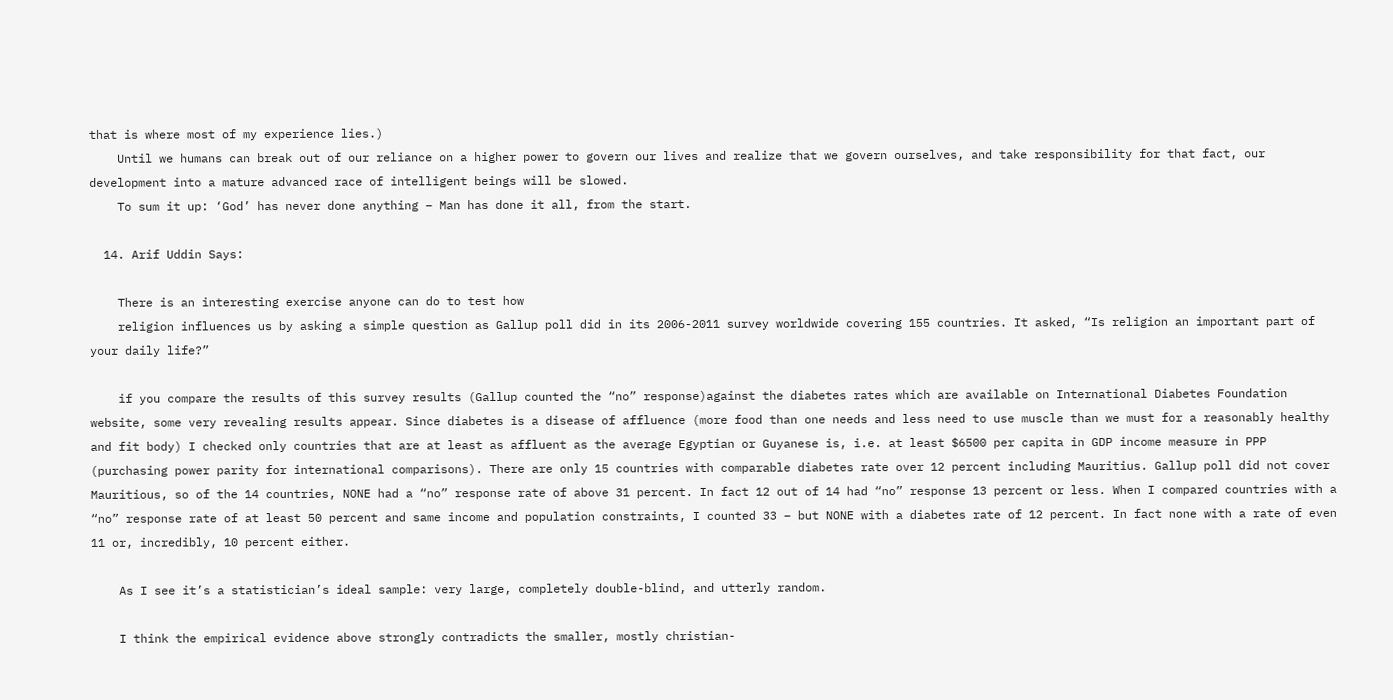that is where most of my experience lies.)
    Until we humans can break out of our reliance on a higher power to govern our lives and realize that we govern ourselves, and take responsibility for that fact, our development into a mature advanced race of intelligent beings will be slowed.
    To sum it up: ‘God’ has never done anything – Man has done it all, from the start.

  14. Arif Uddin Says:

    There is an interesting exercise anyone can do to test how
    religion influences us by asking a simple question as Gallup poll did in its 2006-2011 survey worldwide covering 155 countries. It asked, “Is religion an important part of your daily life?”

    if you compare the results of this survey results (Gallup counted the “no” response)against the diabetes rates which are available on International Diabetes Foundation website, some very revealing results appear. Since diabetes is a disease of affluence (more food than one needs and less need to use muscle than we must for a reasonably healthy and fit body) I checked only countries that are at least as affluent as the average Egyptian or Guyanese is, i.e. at least $6500 per capita in GDP income measure in PPP (purchasing power parity for international comparisons). There are only 15 countries with comparable diabetes rate over 12 percent including Mauritius. Gallup poll did not cover Mauritious, so of the 14 countries, NONE had a “no” response rate of above 31 percent. In fact 12 out of 14 had “no” response 13 percent or less. When I compared countries with a “no” response rate of at least 50 percent and same income and population constraints, I counted 33 – but NONE with a diabetes rate of 12 percent. In fact none with a rate of even 11 or, incredibly, 10 percent either.

    As I see it’s a statistician’s ideal sample: very large, completely double-blind, and utterly random.

    I think the empirical evidence above strongly contradicts the smaller, mostly christian-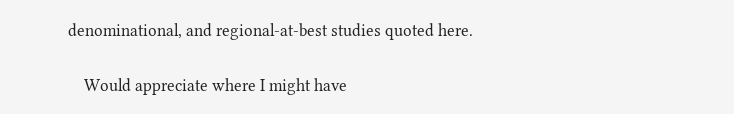denominational, and regional-at-best studies quoted here.

    Would appreciate where I might have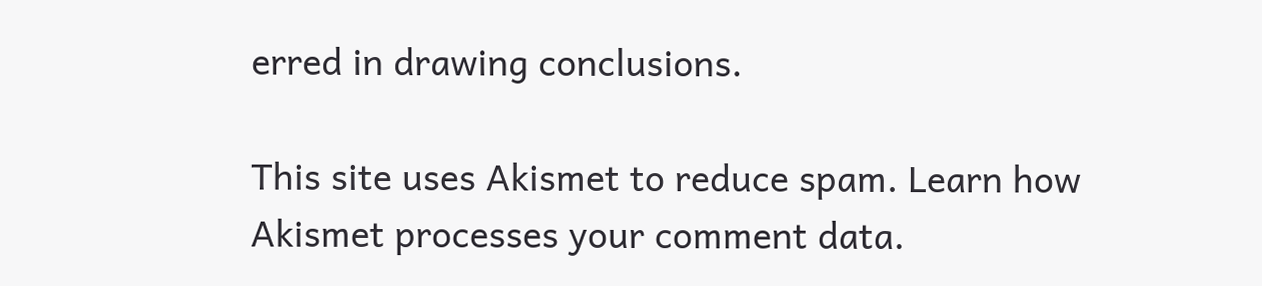erred in drawing conclusions.

This site uses Akismet to reduce spam. Learn how Akismet processes your comment data.